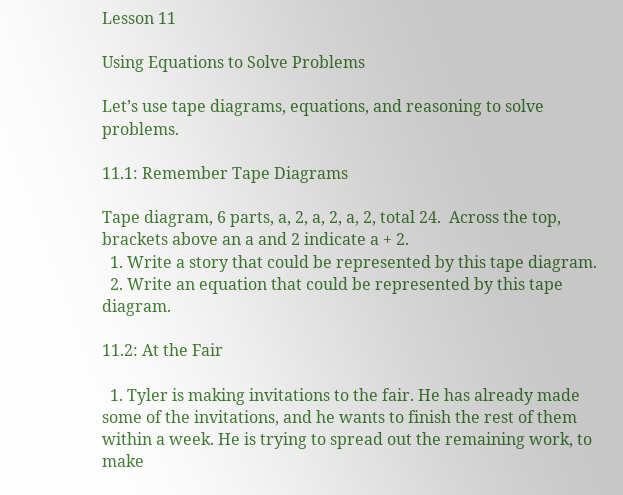Lesson 11

Using Equations to Solve Problems

Let’s use tape diagrams, equations, and reasoning to solve problems.

11.1: Remember Tape Diagrams

Tape diagram, 6 parts, a, 2, a, 2, a, 2, total 24.  Across the top, brackets above an a and 2 indicate a + 2.
  1. Write a story that could be represented by this tape diagram.
  2. Write an equation that could be represented by this tape diagram.

11.2: At the Fair

  1. Tyler is making invitations to the fair. He has already made some of the invitations, and he wants to finish the rest of them within a week. He is trying to spread out the remaining work, to make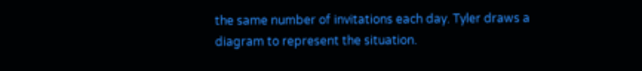the same number of invitations each day. Tyler draws a diagram to represent the situation.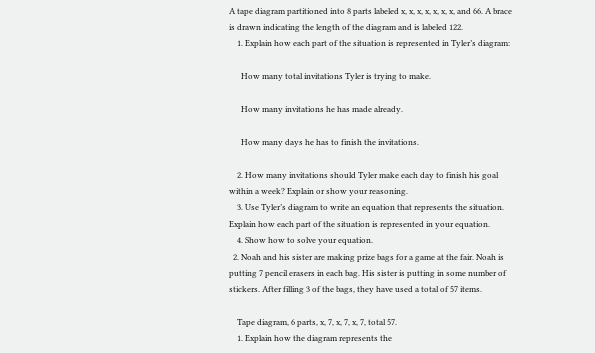A tape diagram partitioned into 8 parts labeled x, x, x, x, x, x, x, and 66. A brace is drawn indicating the length of the diagram and is labeled 122.
    1. Explain how each part of the situation is represented in Tyler’s diagram:

      How many total invitations Tyler is trying to make.

      How many invitations he has made already.

      How many days he has to finish the invitations.

    2. How many invitations should Tyler make each day to finish his goal within a week? Explain or show your reasoning.
    3. Use Tyler’s diagram to write an equation that represents the situation. Explain how each part of the situation is represented in your equation.
    4. Show how to solve your equation.
  2. Noah and his sister are making prize bags for a game at the fair. Noah is putting 7 pencil erasers in each bag. His sister is putting in some number of stickers. After filling 3 of the bags, they have used a total of 57 items.

    Tape diagram, 6 parts, x, 7, x, 7, x, 7, total 57.
    1. Explain how the diagram represents the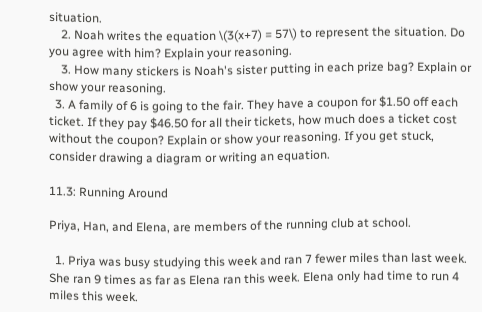situation.
    2. Noah writes the equation \(3(x+7) = 57\) to represent the situation. Do you agree with him? Explain your reasoning.
    3. How many stickers is Noah's sister putting in each prize bag? Explain or show your reasoning.
  3. A family of 6 is going to the fair. They have a coupon for $1.50 off each ticket. If they pay $46.50 for all their tickets, how much does a ticket cost without the coupon? Explain or show your reasoning. If you get stuck, consider drawing a diagram or writing an equation.

11.3: Running Around

Priya, Han, and Elena, are members of the running club at school.

  1. Priya was busy studying this week and ran 7 fewer miles than last week. She ran 9 times as far as Elena ran this week. Elena only had time to run 4 miles this week.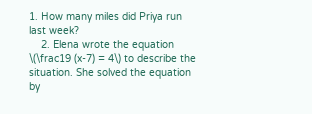1. How many miles did Priya run last week?
    2. Elena wrote the equation \(\frac19 (x-7) = 4\) to describe the situation. She solved the equation by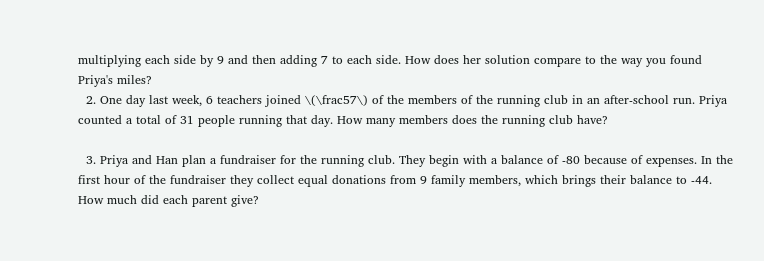multiplying each side by 9 and then adding 7 to each side. How does her solution compare to the way you found Priya's miles?
  2. One day last week, 6 teachers joined \(\frac57\) of the members of the running club in an after-school run. Priya counted a total of 31 people running that day. How many members does the running club have?

  3. Priya and Han plan a fundraiser for the running club. They begin with a balance of -80 because of expenses. In the first hour of the fundraiser they collect equal donations from 9 family members, which brings their balance to -44. How much did each parent give?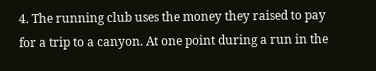4. The running club uses the money they raised to pay for a trip to a canyon. At one point during a run in the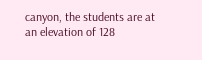canyon, the students are at an elevation of 128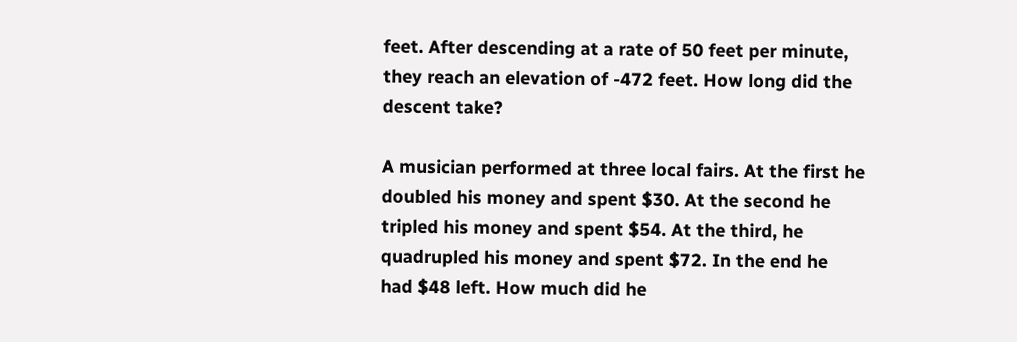feet. After descending at a rate of 50 feet per minute, they reach an elevation of -472 feet. How long did the descent take?

A musician performed at three local fairs. At the first he doubled his money and spent $30. At the second he tripled his money and spent $54. At the third, he quadrupled his money and spent $72. In the end he had $48 left. How much did he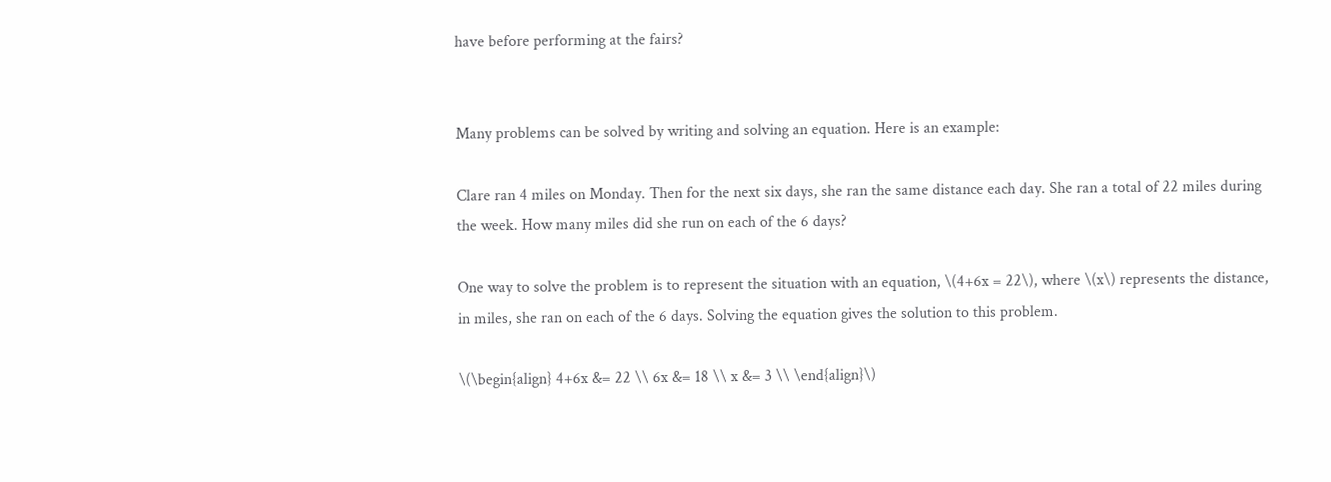have before performing at the fairs?


Many problems can be solved by writing and solving an equation. Here is an example:

Clare ran 4 miles on Monday. Then for the next six days, she ran the same distance each day. She ran a total of 22 miles during the week. How many miles did she run on each of the 6 days?

One way to solve the problem is to represent the situation with an equation, \(4+6x = 22\), where \(x\) represents the distance, in miles, she ran on each of the 6 days. Solving the equation gives the solution to this problem.

\(\begin{align} 4+6x &= 22 \\ 6x &= 18 \\ x &= 3 \\ \end{align}\)